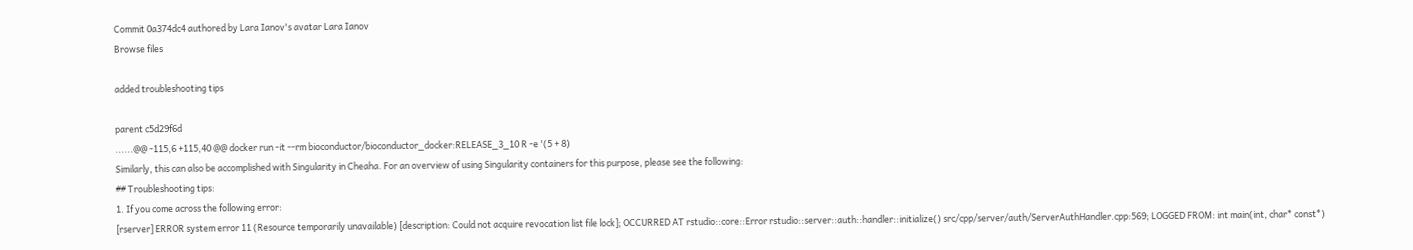Commit 0a374dc4 authored by Lara Ianov's avatar Lara Ianov
Browse files

added troubleshooting tips

parent c5d29f6d
......@@ -115,6 +115,40 @@ docker run -it --rm bioconductor/bioconductor_docker:RELEASE_3_10 R -e '(5 + 8)
Similarly, this can also be accomplished with Singularity in Cheaha. For an overview of using Singularity containers for this purpose, please see the following:
## Troubleshooting tips:
1. If you come across the following error:
[rserver] ERROR system error 11 (Resource temporarily unavailable) [description: Could not acquire revocation list file lock]; OCCURRED AT rstudio::core::Error rstudio::server::auth::handler::initialize() src/cpp/server/auth/ServerAuthHandler.cpp:569; LOGGED FROM: int main(int, char* const*)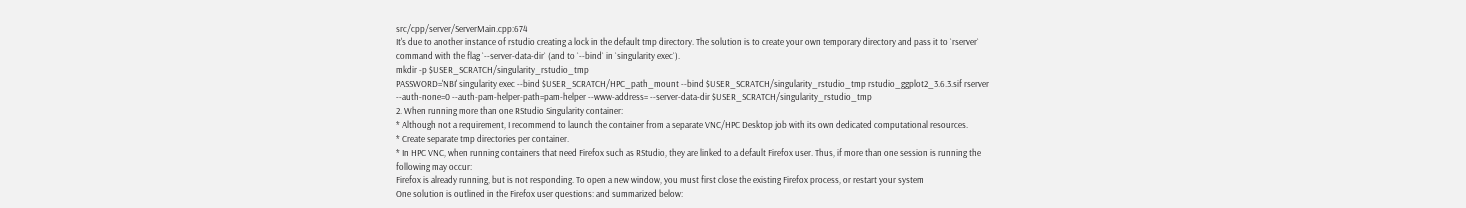src/cpp/server/ServerMain.cpp:674
It's due to another instance of rstudio creating a lock in the default tmp directory. The solution is to create your own temporary directory and pass it to `rserver` command with the flag `--server-data-dir` (and to `--bind` in `singularity exec`).
mkdir -p $USER_SCRATCH/singularity_rstudio_tmp
PASSWORD='NBI' singularity exec --bind $USER_SCRATCH/HPC_path_mount --bind $USER_SCRATCH/singularity_rstudio_tmp rstudio_ggplot2_3.6.3.sif rserver --auth-none=0 --auth-pam-helper-path=pam-helper --www-address= --server-data-dir $USER_SCRATCH/singularity_rstudio_tmp
2. When running more than one RStudio Singularity container:
* Although not a requirement, I recommend to launch the container from a separate VNC/HPC Desktop job with its own dedicated computational resources.
* Create separate tmp directories per container.
* In HPC VNC, when running containers that need Firefox such as RStudio, they are linked to a default Firefox user. Thus, if more than one session is running the following may occur:
Firefox is already running, but is not responding. To open a new window, you must first close the existing Firefox process, or restart your system
One solution is outlined in the Firefox user questions: and summarized below: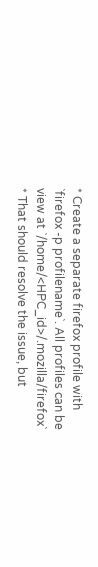* Create a separate firefox profile with `firefox -p profilename`. All profiles can be view at `/home/<HPC_id>/.mozilla/firefox`
* That should resolve the issue, but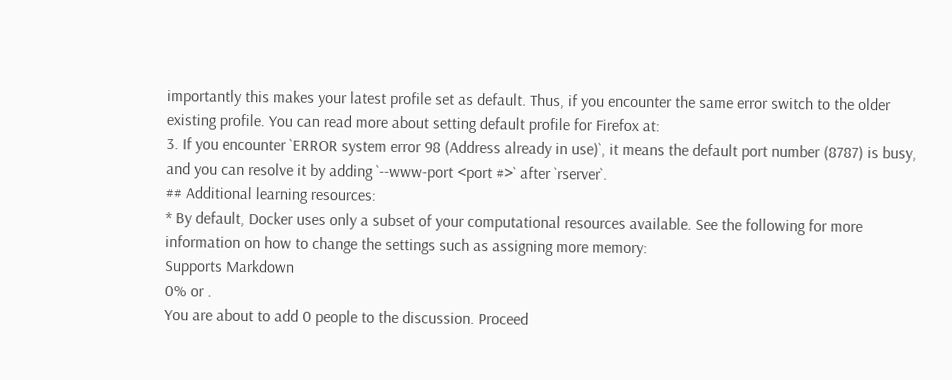importantly this makes your latest profile set as default. Thus, if you encounter the same error switch to the older existing profile. You can read more about setting default profile for Firefox at:
3. If you encounter `ERROR system error 98 (Address already in use)`, it means the default port number (8787) is busy, and you can resolve it by adding `--www-port <port #>` after `rserver`.
## Additional learning resources:
* By default, Docker uses only a subset of your computational resources available. See the following for more information on how to change the settings such as assigning more memory:
Supports Markdown
0% or .
You are about to add 0 people to the discussion. Proceed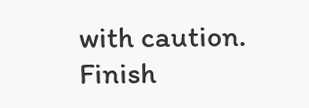with caution.
Finish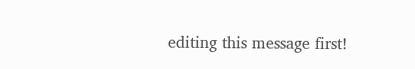editing this message first!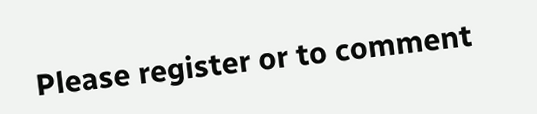Please register or to comment